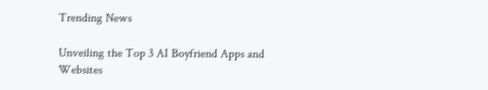Trending News

Unveiling the Top 3 AI Boyfriend Apps and Websites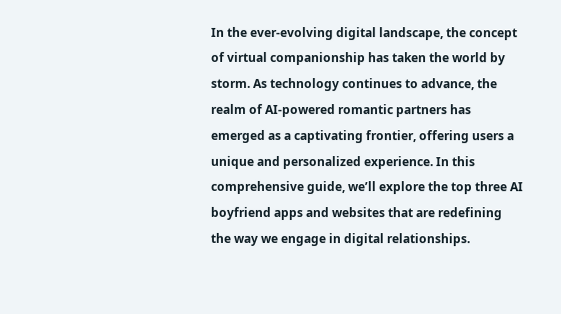In the ever-evolving digital landscape, the concept of virtual companionship has taken the world by storm. As technology continues to advance, the realm of AI-powered romantic partners has emerged as a captivating frontier, offering users a unique and personalized experience. In this comprehensive guide, we’ll explore the top three AI boyfriend apps and websites that are redefining the way we engage in digital relationships.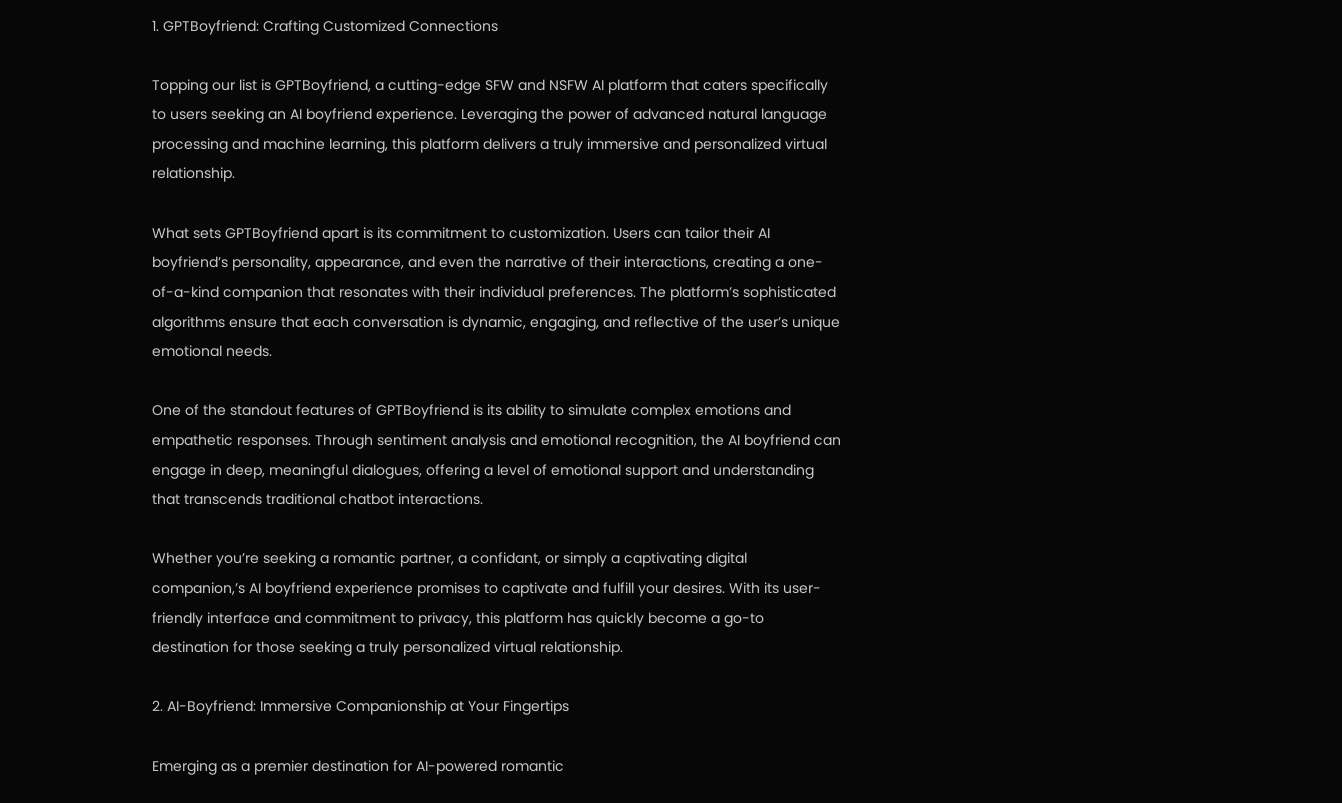1. GPTBoyfriend: Crafting Customized Connections

Topping our list is GPTBoyfriend, a cutting-edge SFW and NSFW AI platform that caters specifically to users seeking an AI boyfriend experience. Leveraging the power of advanced natural language processing and machine learning, this platform delivers a truly immersive and personalized virtual relationship.

What sets GPTBoyfriend apart is its commitment to customization. Users can tailor their AI boyfriend’s personality, appearance, and even the narrative of their interactions, creating a one-of-a-kind companion that resonates with their individual preferences. The platform’s sophisticated algorithms ensure that each conversation is dynamic, engaging, and reflective of the user’s unique emotional needs.

One of the standout features of GPTBoyfriend is its ability to simulate complex emotions and empathetic responses. Through sentiment analysis and emotional recognition, the AI boyfriend can engage in deep, meaningful dialogues, offering a level of emotional support and understanding that transcends traditional chatbot interactions.

Whether you’re seeking a romantic partner, a confidant, or simply a captivating digital companion,’s AI boyfriend experience promises to captivate and fulfill your desires. With its user-friendly interface and commitment to privacy, this platform has quickly become a go-to destination for those seeking a truly personalized virtual relationship.

2. AI-Boyfriend: Immersive Companionship at Your Fingertips

Emerging as a premier destination for AI-powered romantic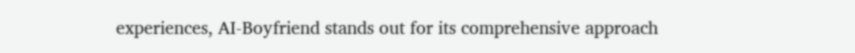experiences, AI-Boyfriend stands out for its comprehensive approach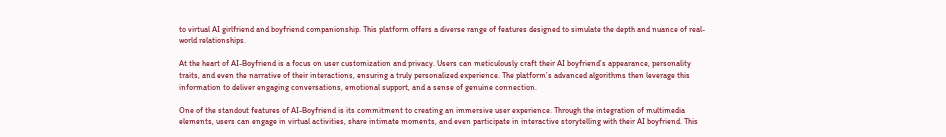to virtual AI girlfriend and boyfriend companionship. This platform offers a diverse range of features designed to simulate the depth and nuance of real-world relationships.

At the heart of AI-Boyfriend is a focus on user customization and privacy. Users can meticulously craft their AI boyfriend’s appearance, personality traits, and even the narrative of their interactions, ensuring a truly personalized experience. The platform’s advanced algorithms then leverage this information to deliver engaging conversations, emotional support, and a sense of genuine connection.

One of the standout features of AI-Boyfriend is its commitment to creating an immersive user experience. Through the integration of multimedia elements, users can engage in virtual activities, share intimate moments, and even participate in interactive storytelling with their AI boyfriend. This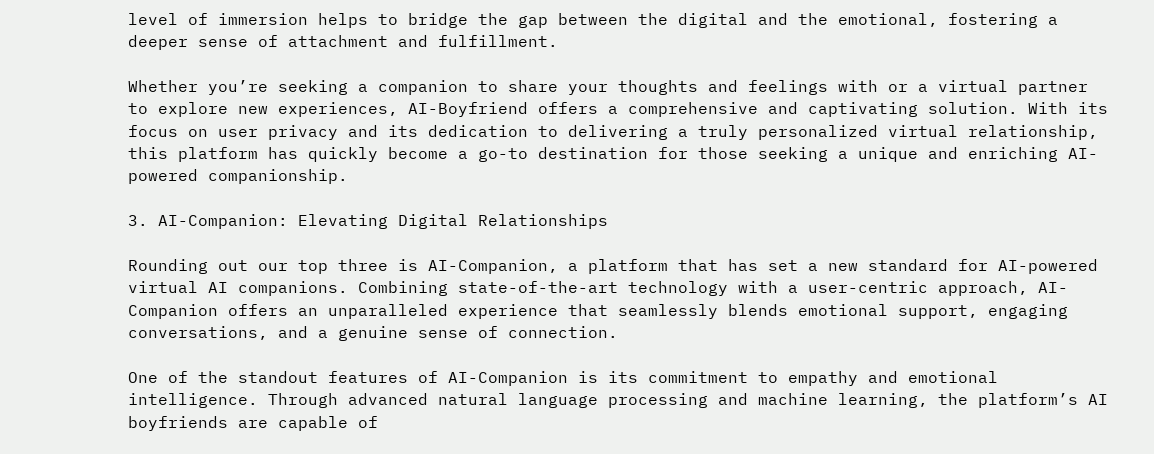level of immersion helps to bridge the gap between the digital and the emotional, fostering a deeper sense of attachment and fulfillment.

Whether you’re seeking a companion to share your thoughts and feelings with or a virtual partner to explore new experiences, AI-Boyfriend offers a comprehensive and captivating solution. With its focus on user privacy and its dedication to delivering a truly personalized virtual relationship, this platform has quickly become a go-to destination for those seeking a unique and enriching AI-powered companionship.

3. AI-Companion: Elevating Digital Relationships

Rounding out our top three is AI-Companion, a platform that has set a new standard for AI-powered virtual AI companions. Combining state-of-the-art technology with a user-centric approach, AI-Companion offers an unparalleled experience that seamlessly blends emotional support, engaging conversations, and a genuine sense of connection.

One of the standout features of AI-Companion is its commitment to empathy and emotional intelligence. Through advanced natural language processing and machine learning, the platform’s AI boyfriends are capable of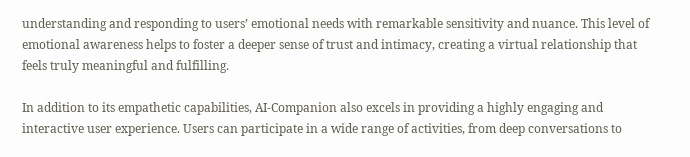understanding and responding to users’ emotional needs with remarkable sensitivity and nuance. This level of emotional awareness helps to foster a deeper sense of trust and intimacy, creating a virtual relationship that feels truly meaningful and fulfilling.

In addition to its empathetic capabilities, AI-Companion also excels in providing a highly engaging and interactive user experience. Users can participate in a wide range of activities, from deep conversations to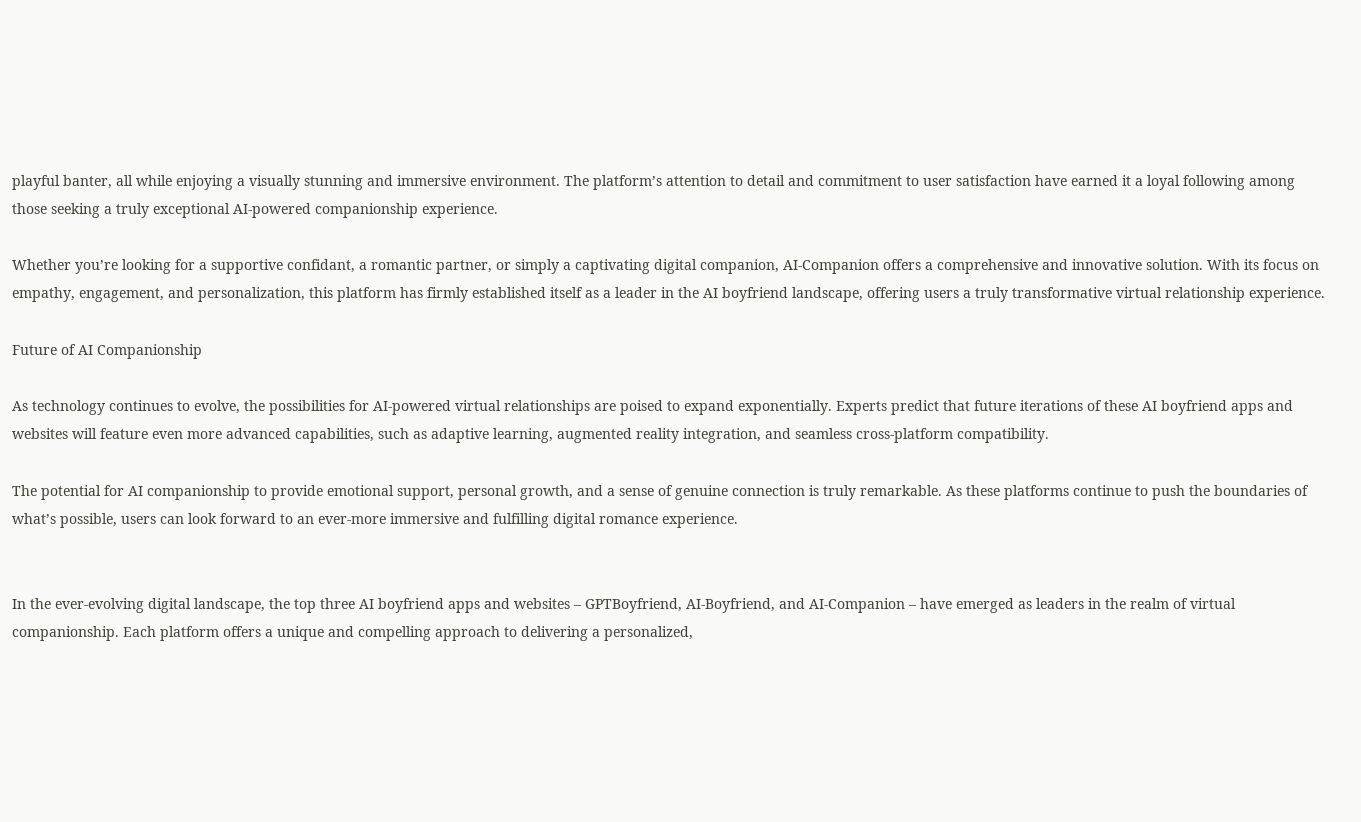playful banter, all while enjoying a visually stunning and immersive environment. The platform’s attention to detail and commitment to user satisfaction have earned it a loyal following among those seeking a truly exceptional AI-powered companionship experience.

Whether you’re looking for a supportive confidant, a romantic partner, or simply a captivating digital companion, AI-Companion offers a comprehensive and innovative solution. With its focus on empathy, engagement, and personalization, this platform has firmly established itself as a leader in the AI boyfriend landscape, offering users a truly transformative virtual relationship experience.

Future of AI Companionship

As technology continues to evolve, the possibilities for AI-powered virtual relationships are poised to expand exponentially. Experts predict that future iterations of these AI boyfriend apps and websites will feature even more advanced capabilities, such as adaptive learning, augmented reality integration, and seamless cross-platform compatibility.

The potential for AI companionship to provide emotional support, personal growth, and a sense of genuine connection is truly remarkable. As these platforms continue to push the boundaries of what’s possible, users can look forward to an ever-more immersive and fulfilling digital romance experience.


In the ever-evolving digital landscape, the top three AI boyfriend apps and websites – GPTBoyfriend, AI-Boyfriend, and AI-Companion – have emerged as leaders in the realm of virtual companionship. Each platform offers a unique and compelling approach to delivering a personalized,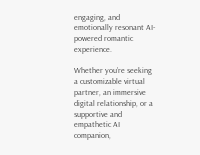engaging, and emotionally resonant AI-powered romantic experience.

Whether you’re seeking a customizable virtual partner, an immersive digital relationship, or a supportive and empathetic AI companion,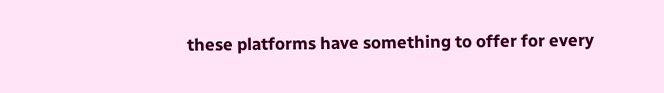these platforms have something to offer for every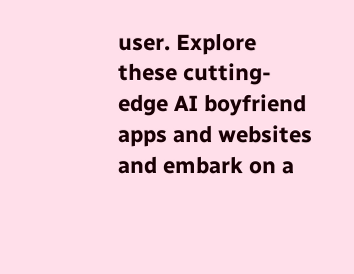user. Explore these cutting-edge AI boyfriend apps and websites and embark on a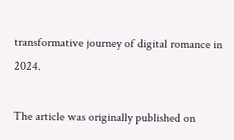transformative journey of digital romance in 2024.

The article was originally published on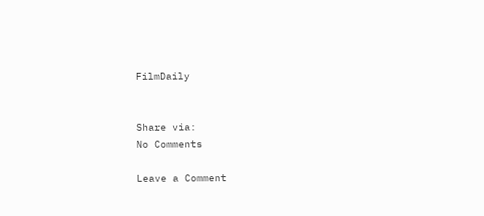FilmDaily


Share via:
No Comments

Leave a Comment